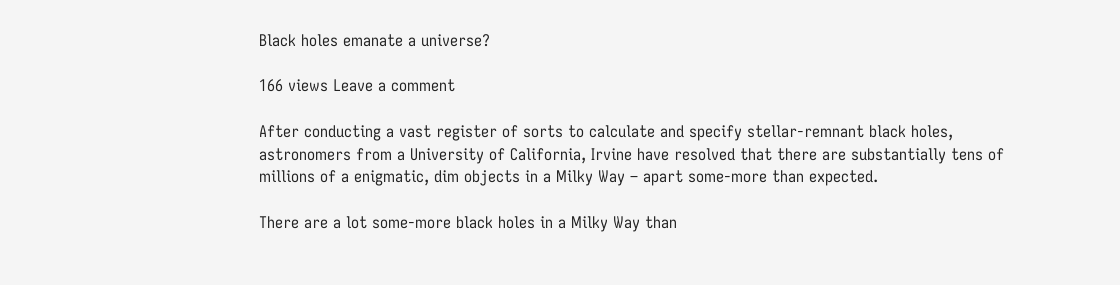Black holes emanate a universe?

166 views Leave a comment

After conducting a vast register of sorts to calculate and specify stellar-remnant black holes, astronomers from a University of California, Irvine have resolved that there are substantially tens of millions of a enigmatic, dim objects in a Milky Way – apart some-more than expected.

There are a lot some-more black holes in a Milky Way than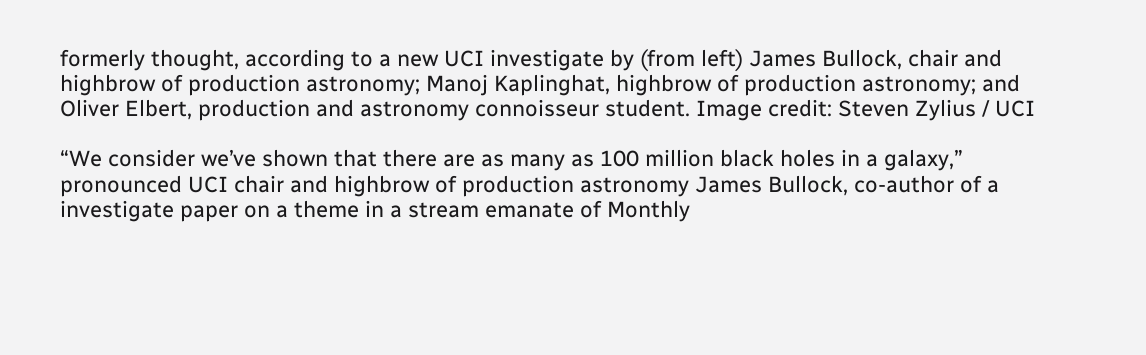formerly thought, according to a new UCI investigate by (from left) James Bullock, chair and highbrow of production astronomy; Manoj Kaplinghat, highbrow of production astronomy; and Oliver Elbert, production and astronomy connoisseur student. Image credit: Steven Zylius / UCI

“We consider we’ve shown that there are as many as 100 million black holes in a galaxy,” pronounced UCI chair and highbrow of production astronomy James Bullock, co-author of a investigate paper on a theme in a stream emanate of Monthly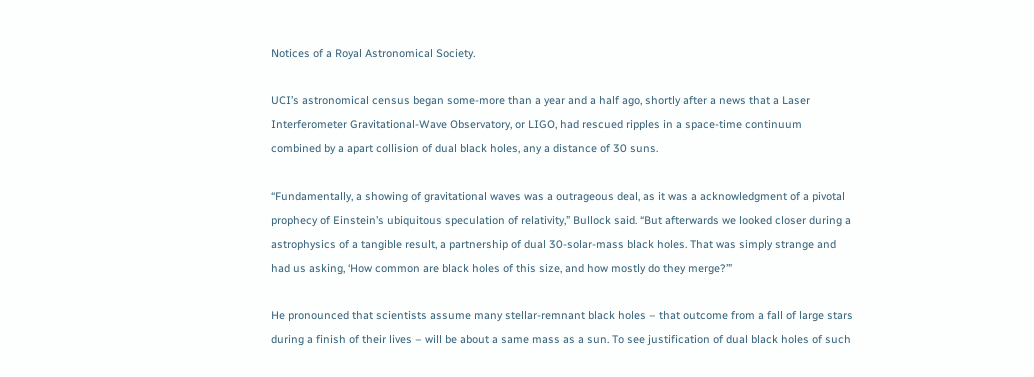Notices of a Royal Astronomical Society.

UCI’s astronomical census began some-more than a year and a half ago, shortly after a news that a Laser Interferometer Gravitational-Wave Observatory, or LIGO, had rescued ripples in a space-time continuum combined by a apart collision of dual black holes, any a distance of 30 suns.

“Fundamentally, a showing of gravitational waves was a outrageous deal, as it was a acknowledgment of a pivotal prophecy of Einstein’s ubiquitous speculation of relativity,” Bullock said. “But afterwards we looked closer during a astrophysics of a tangible result, a partnership of dual 30-solar-mass black holes. That was simply strange and had us asking, ‘How common are black holes of this size, and how mostly do they merge?’”

He pronounced that scientists assume many stellar-remnant black holes – that outcome from a fall of large stars during a finish of their lives – will be about a same mass as a sun. To see justification of dual black holes of such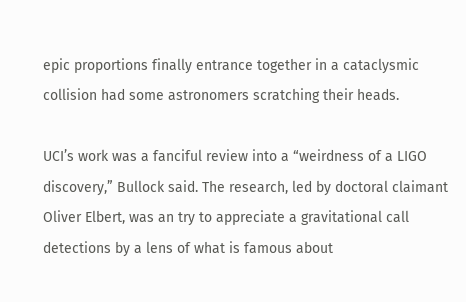epic proportions finally entrance together in a cataclysmic collision had some astronomers scratching their heads.

UCI’s work was a fanciful review into a “weirdness of a LIGO discovery,” Bullock said. The research, led by doctoral claimant Oliver Elbert, was an try to appreciate a gravitational call detections by a lens of what is famous about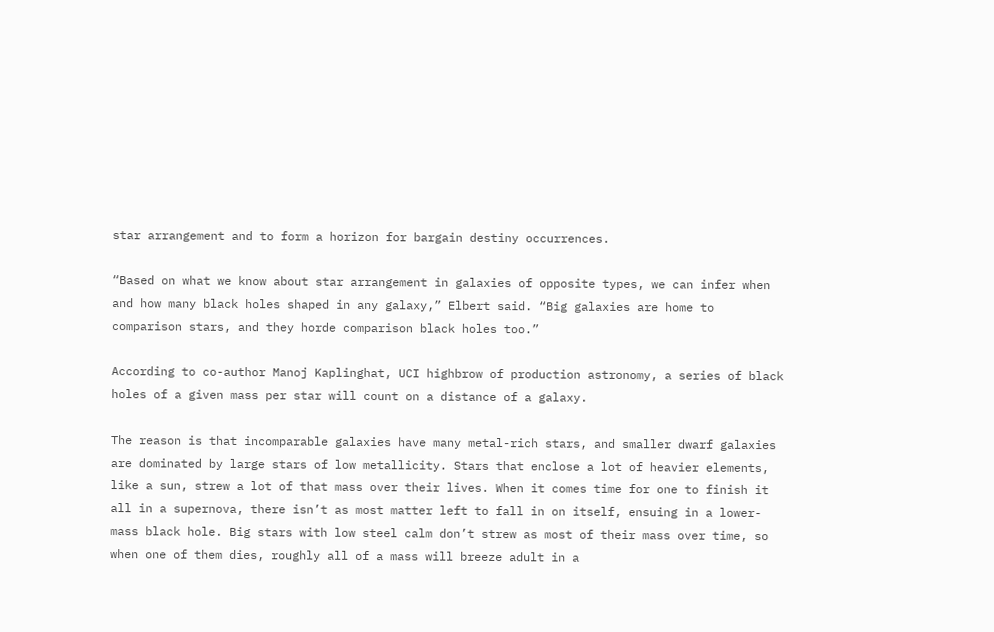star arrangement and to form a horizon for bargain destiny occurrences.

“Based on what we know about star arrangement in galaxies of opposite types, we can infer when and how many black holes shaped in any galaxy,” Elbert said. “Big galaxies are home to comparison stars, and they horde comparison black holes too.”

According to co-author Manoj Kaplinghat, UCI highbrow of production astronomy, a series of black holes of a given mass per star will count on a distance of a galaxy.

The reason is that incomparable galaxies have many metal-rich stars, and smaller dwarf galaxies are dominated by large stars of low metallicity. Stars that enclose a lot of heavier elements, like a sun, strew a lot of that mass over their lives. When it comes time for one to finish it all in a supernova, there isn’t as most matter left to fall in on itself, ensuing in a lower-mass black hole. Big stars with low steel calm don’t strew as most of their mass over time, so when one of them dies, roughly all of a mass will breeze adult in a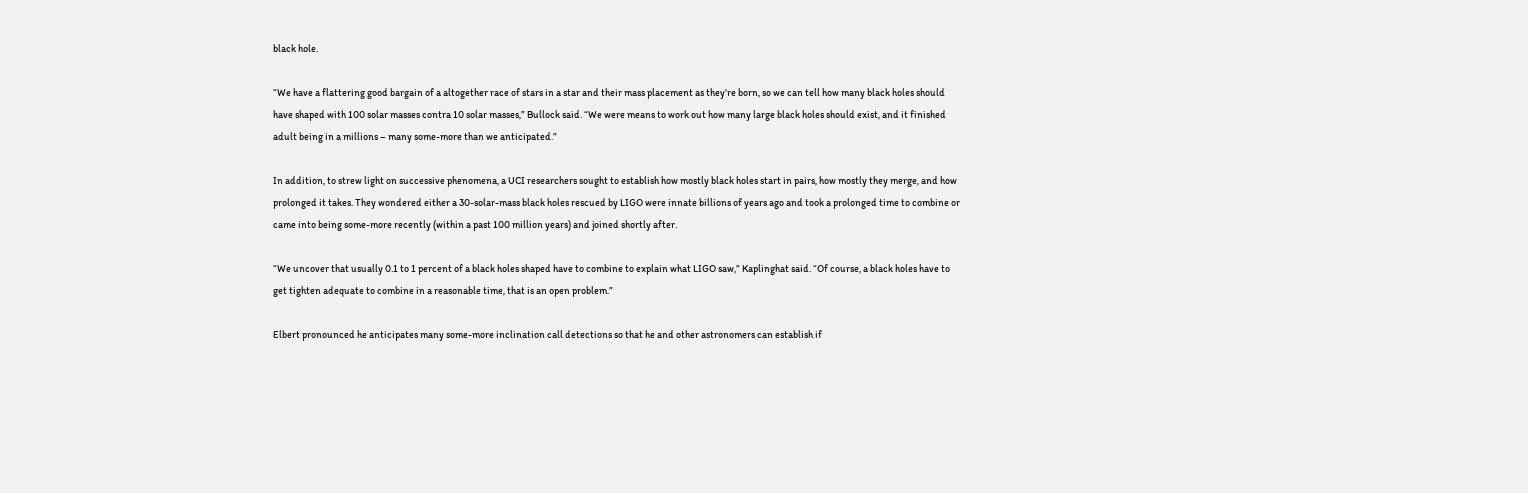black hole.

“We have a flattering good bargain of a altogether race of stars in a star and their mass placement as they’re born, so we can tell how many black holes should have shaped with 100 solar masses contra 10 solar masses,” Bullock said. “We were means to work out how many large black holes should exist, and it finished adult being in a millions – many some-more than we anticipated.”

In addition, to strew light on successive phenomena, a UCI researchers sought to establish how mostly black holes start in pairs, how mostly they merge, and how prolonged it takes. They wondered either a 30-solar-mass black holes rescued by LIGO were innate billions of years ago and took a prolonged time to combine or came into being some-more recently (within a past 100 million years) and joined shortly after.

“We uncover that usually 0.1 to 1 percent of a black holes shaped have to combine to explain what LIGO saw,” Kaplinghat said. “Of course, a black holes have to get tighten adequate to combine in a reasonable time, that is an open problem.”

Elbert pronounced he anticipates many some-more inclination call detections so that he and other astronomers can establish if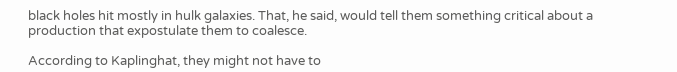black holes hit mostly in hulk galaxies. That, he said, would tell them something critical about a production that expostulate them to coalesce.

According to Kaplinghat, they might not have to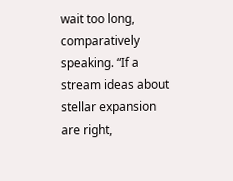wait too long, comparatively speaking. “If a stream ideas about stellar expansion are right,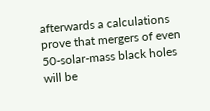afterwards a calculations prove that mergers of even 50-solar-mass black holes will be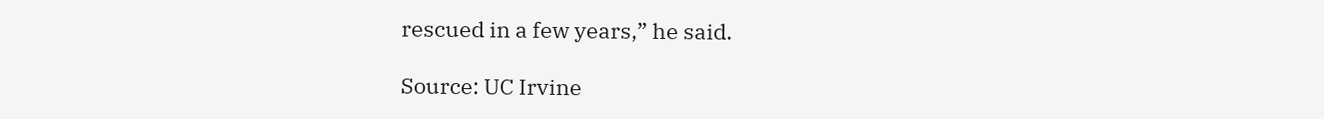rescued in a few years,” he said.

Source: UC Irvine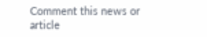Comment this news or article